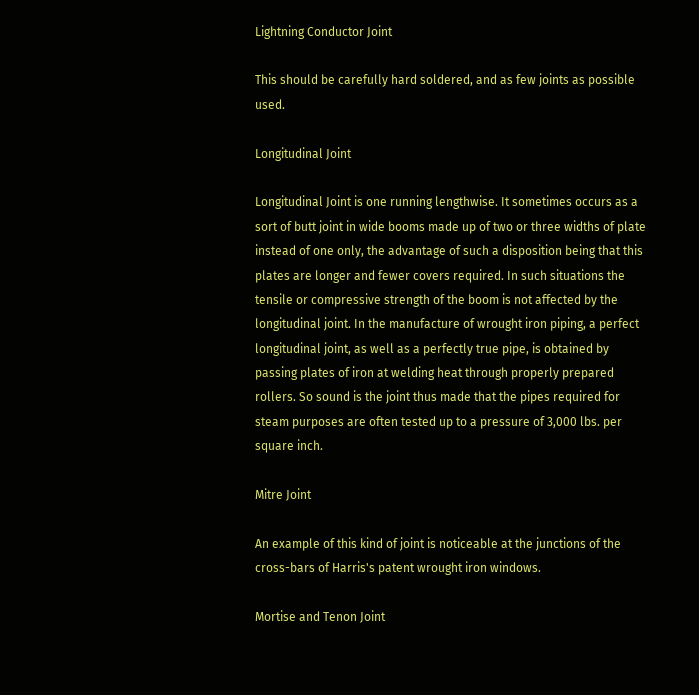Lightning Conductor Joint

This should be carefully hard soldered, and as few joints as possible used.

Longitudinal Joint

Longitudinal Joint is one running lengthwise. It sometimes occurs as a sort of butt joint in wide booms made up of two or three widths of plate instead of one only, the advantage of such a disposition being that this plates are longer and fewer covers required. In such situations the tensile or compressive strength of the boom is not affected by the longitudinal joint. In the manufacture of wrought iron piping, a perfect longitudinal joint, as well as a perfectly true pipe, is obtained by passing plates of iron at welding heat through properly prepared rollers. So sound is the joint thus made that the pipes required for steam purposes are often tested up to a pressure of 3,000 lbs. per square inch.

Mitre Joint

An example of this kind of joint is noticeable at the junctions of the cross-bars of Harris's patent wrought iron windows.

Mortise and Tenon Joint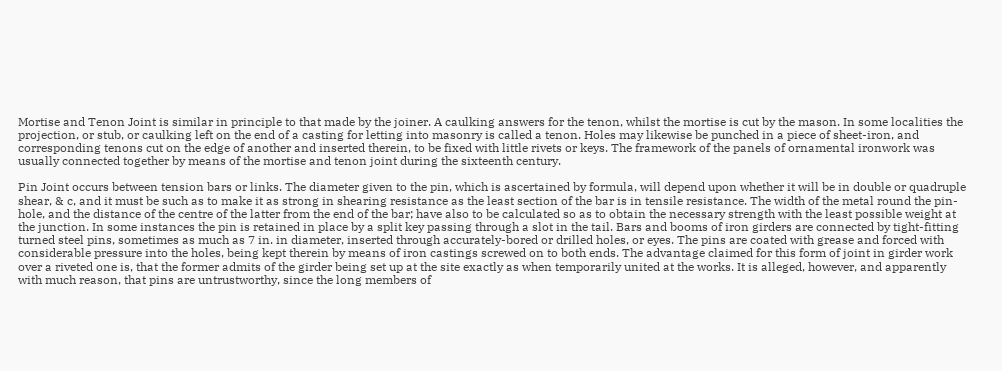Mortise and Tenon Joint is similar in principle to that made by the joiner. A caulking answers for the tenon, whilst the mortise is cut by the mason. In some localities the projection, or stub, or caulking left on the end of a casting for letting into masonry is called a tenon. Holes may likewise be punched in a piece of sheet-iron, and corresponding tenons cut on the edge of another and inserted therein, to be fixed with little rivets or keys. The framework of the panels of ornamental ironwork was usually connected together by means of the mortise and tenon joint during the sixteenth century.

Pin Joint occurs between tension bars or links. The diameter given to the pin, which is ascertained by formula, will depend upon whether it will be in double or quadruple shear, & c, and it must be such as to make it as strong in shearing resistance as the least section of the bar is in tensile resistance. The width of the metal round the pin-hole, and the distance of the centre of the latter from the end of the bar; have also to be calculated so as to obtain the necessary strength with the least possible weight at the junction. In some instances the pin is retained in place by a split key passing through a slot in the tail. Bars and booms of iron girders are connected by tight-fitting turned steel pins, sometimes as much as 7 in. in diameter, inserted through accurately-bored or drilled holes, or eyes. The pins are coated with grease and forced with considerable pressure into the holes, being kept therein by means of iron castings screwed on to both ends. The advantage claimed for this form of joint in girder work over a riveted one is, that the former admits of the girder being set up at the site exactly as when temporarily united at the works. It is alleged, however, and apparently with much reason, that pins are untrustworthy, since the long members of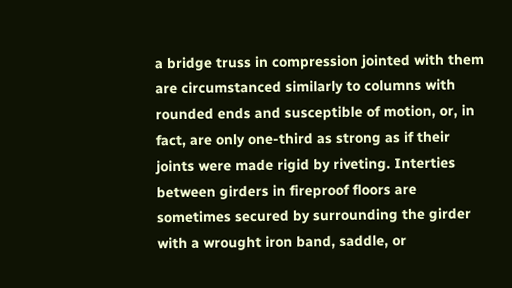a bridge truss in compression jointed with them are circumstanced similarly to columns with rounded ends and susceptible of motion, or, in fact, are only one-third as strong as if their joints were made rigid by riveting. Interties between girders in fireproof floors are sometimes secured by surrounding the girder with a wrought iron band, saddle, or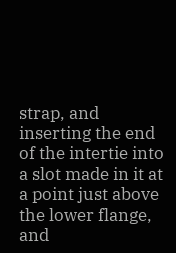strap, and inserting the end of the intertie into a slot made in it at a point just above the lower flange, and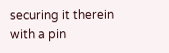securing it therein with a pin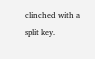clinched with a split key.